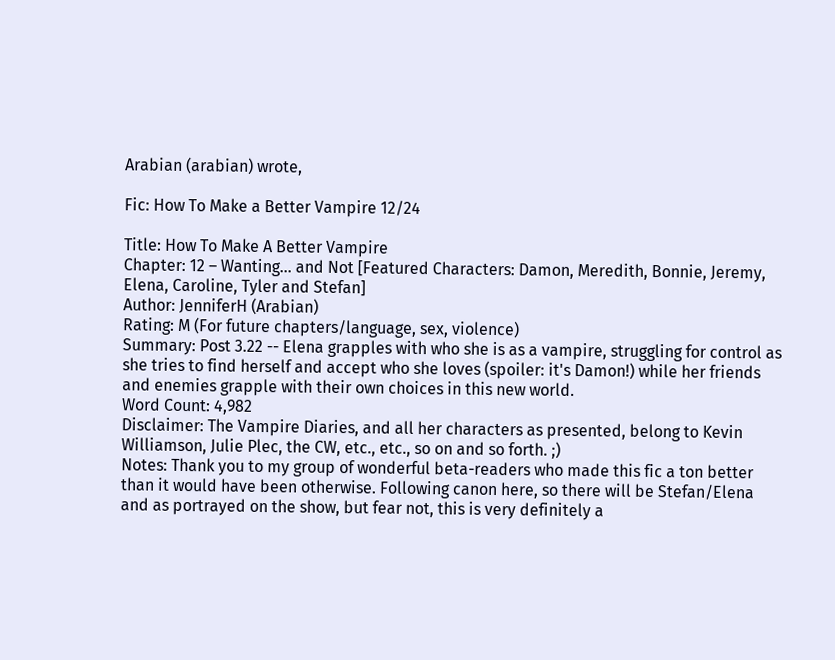Arabian (arabian) wrote,

Fic: How To Make a Better Vampire 12/24

Title: How To Make A Better Vampire
Chapter: 12 – Wanting… and Not [Featured Characters: Damon, Meredith, Bonnie, Jeremy, Elena, Caroline, Tyler and Stefan]
Author: JenniferH (Arabian)
Rating: M (For future chapters/language, sex, violence)
Summary: Post 3.22 -- Elena grapples with who she is as a vampire, struggling for control as she tries to find herself and accept who she loves (spoiler: it's Damon!) while her friends and enemies grapple with their own choices in this new world.
Word Count: 4,982
Disclaimer: The Vampire Diaries, and all her characters as presented, belong to Kevin Williamson, Julie Plec, the CW, etc., etc., so on and so forth. ;)
Notes: Thank you to my group of wonderful beta-readers who made this fic a ton better than it would have been otherwise. Following canon here, so there will be Stefan/Elena and as portrayed on the show, but fear not, this is very definitely a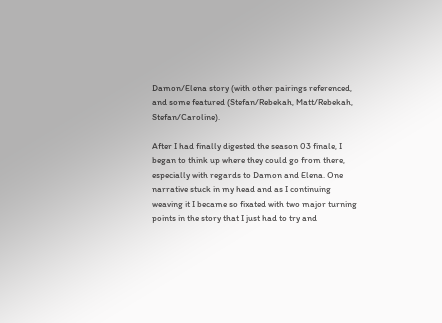Damon/Elena story (with other pairings referenced, and some featured (Stefan/Rebekah, Matt/Rebekah, Stefan/Caroline).

After I had finally digested the season 03 finale, I began to think up where they could go from there, especially with regards to Damon and Elena. One narrative stuck in my head and as I continuing weaving it I became so fixated with two major turning points in the story that I just had to try and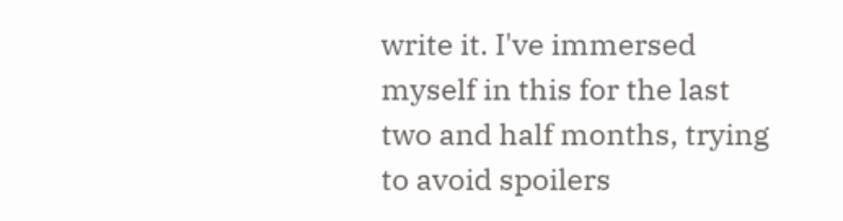write it. I've immersed myself in this for the last two and half months, trying to avoid spoilers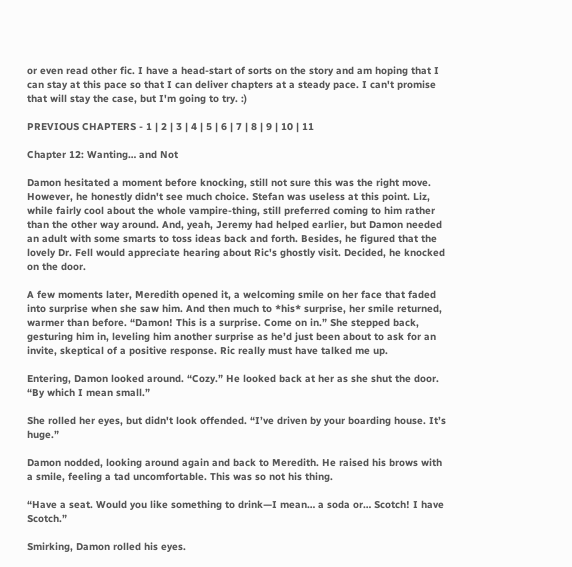or even read other fic. I have a head-start of sorts on the story and am hoping that I can stay at this pace so that I can deliver chapters at a steady pace. I can't promise that will stay the case, but I'm going to try. :)

PREVIOUS CHAPTERS - 1 | 2 | 3 | 4 | 5 | 6 | 7 | 8 | 9 | 10 | 11

Chapter 12: Wanting… and Not

Damon hesitated a moment before knocking, still not sure this was the right move. However, he honestly didn't see much choice. Stefan was useless at this point. Liz, while fairly cool about the whole vampire-thing, still preferred coming to him rather than the other way around. And, yeah, Jeremy had helped earlier, but Damon needed an adult with some smarts to toss ideas back and forth. Besides, he figured that the lovely Dr. Fell would appreciate hearing about Ric's ghostly visit. Decided, he knocked on the door.

A few moments later, Meredith opened it, a welcoming smile on her face that faded into surprise when she saw him. And then much to *his* surprise, her smile returned, warmer than before. “Damon! This is a surprise. Come on in.” She stepped back, gesturing him in, leveling him another surprise as he’d just been about to ask for an invite, skeptical of a positive response. Ric really must have talked me up.

Entering, Damon looked around. “Cozy.” He looked back at her as she shut the door. “By which I mean small.”

She rolled her eyes, but didn't look offended. “I’ve driven by your boarding house. It’s huge.”

Damon nodded, looking around again and back to Meredith. He raised his brows with a smile, feeling a tad uncomfortable. This was so not his thing.

“Have a seat. Would you like something to drink—I mean… a soda or… Scotch! I have Scotch.”

Smirking, Damon rolled his eyes.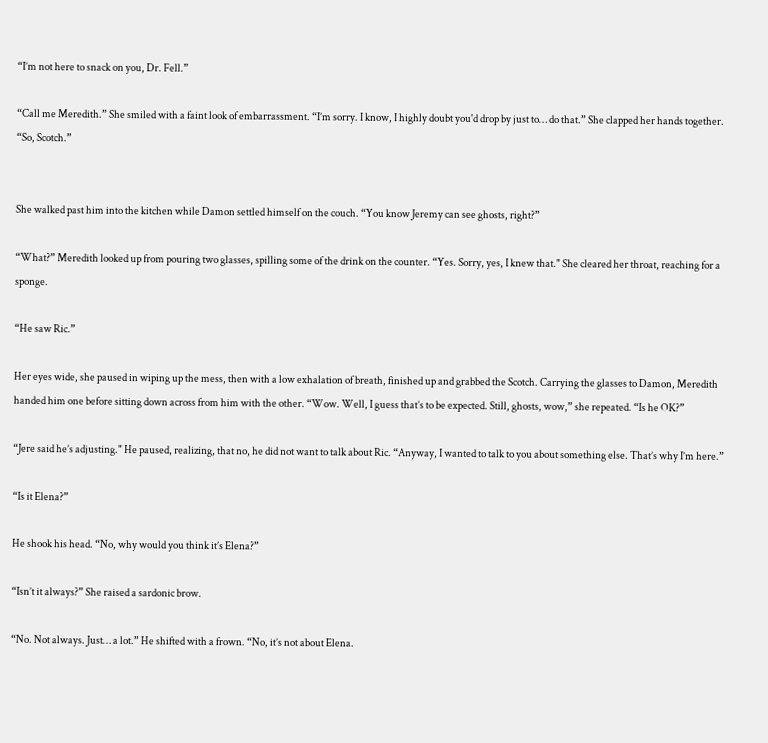“I’m not here to snack on you, Dr. Fell.”

“Call me Meredith.” She smiled with a faint look of embarrassment. “I’m sorry. I know, I highly doubt you'd drop by just to… do that.” She clapped her hands together. “So, Scotch.”


She walked past him into the kitchen while Damon settled himself on the couch. “You know Jeremy can see ghosts, right?”

“What?” Meredith looked up from pouring two glasses, spilling some of the drink on the counter. “Yes. Sorry, yes, I knew that." She cleared her throat, reaching for a sponge.

“He saw Ric.”

Her eyes wide, she paused in wiping up the mess, then with a low exhalation of breath, finished up and grabbed the Scotch. Carrying the glasses to Damon, Meredith handed him one before sitting down across from him with the other. “Wow. Well, I guess that’s to be expected. Still, ghosts, wow,” she repeated. “Is he OK?”

“Jere said he’s adjusting." He paused, realizing, that no, he did not want to talk about Ric. “Anyway, I wanted to talk to you about something else. That’s why I’m here.”

“Is it Elena?”

He shook his head. “No, why would you think it’s Elena?”

“Isn’t it always?” She raised a sardonic brow.

“No. Not always. Just… a lot.” He shifted with a frown. “No, it’s not about Elena.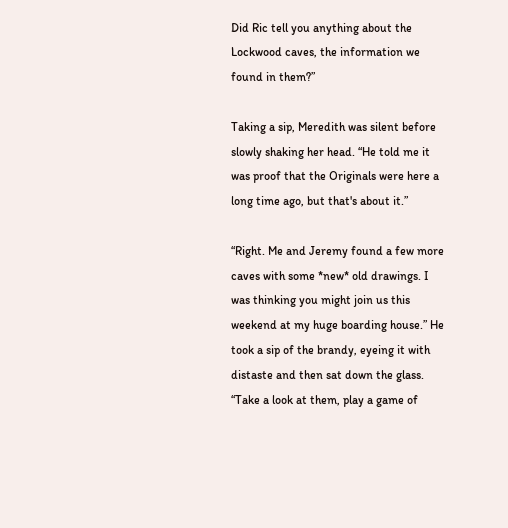Did Ric tell you anything about the Lockwood caves, the information we found in them?”

Taking a sip, Meredith was silent before slowly shaking her head. “He told me it was proof that the Originals were here a long time ago, but that's about it.”

“Right. Me and Jeremy found a few more caves with some *new* old drawings. I was thinking you might join us this weekend at my huge boarding house.” He took a sip of the brandy, eyeing it with distaste and then sat down the glass. “Take a look at them, play a game of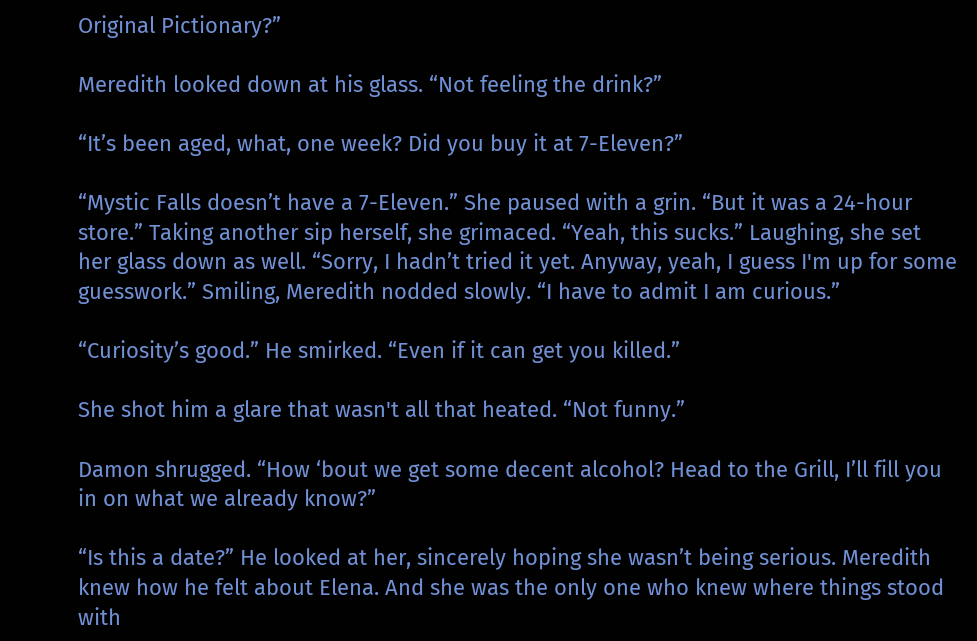Original Pictionary?”

Meredith looked down at his glass. “Not feeling the drink?”

“It’s been aged, what, one week? Did you buy it at 7-Eleven?”

“Mystic Falls doesn’t have a 7-Eleven.” She paused with a grin. “But it was a 24-hour store.” Taking another sip herself, she grimaced. “Yeah, this sucks.” Laughing, she set her glass down as well. “Sorry, I hadn’t tried it yet. Anyway, yeah, I guess I'm up for some guesswork.” Smiling, Meredith nodded slowly. “I have to admit I am curious.”

“Curiosity’s good.” He smirked. “Even if it can get you killed.”

She shot him a glare that wasn't all that heated. “Not funny.”

Damon shrugged. “How ‘bout we get some decent alcohol? Head to the Grill, I’ll fill you in on what we already know?”

“Is this a date?” He looked at her, sincerely hoping she wasn’t being serious. Meredith knew how he felt about Elena. And she was the only one who knew where things stood with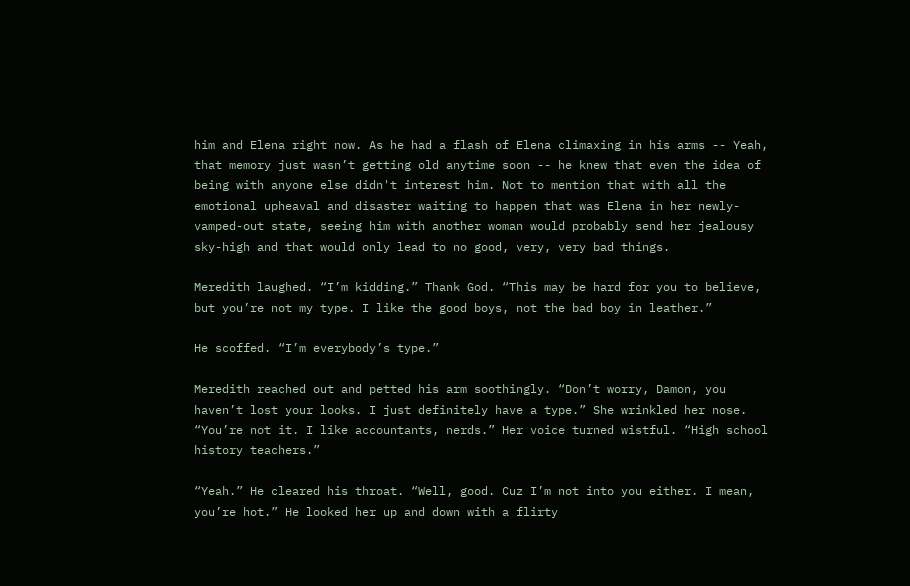him and Elena right now. As he had a flash of Elena climaxing in his arms -- Yeah, that memory just wasn’t getting old anytime soon -- he knew that even the idea of being with anyone else didn't interest him. Not to mention that with all the emotional upheaval and disaster waiting to happen that was Elena in her newly-vamped-out state, seeing him with another woman would probably send her jealousy sky-high and that would only lead to no good, very, very bad things.

Meredith laughed. “I’m kidding.” Thank God. “This may be hard for you to believe, but you’re not my type. I like the good boys, not the bad boy in leather.”

He scoffed. “I’m everybody’s type.”

Meredith reached out and petted his arm soothingly. “Don’t worry, Damon, you haven’t lost your looks. I just definitely have a type.” She wrinkled her nose. “You’re not it. I like accountants, nerds.” Her voice turned wistful. “High school history teachers.”

“Yeah.” He cleared his throat. “Well, good. Cuz I’m not into you either. I mean, you’re hot.” He looked her up and down with a flirty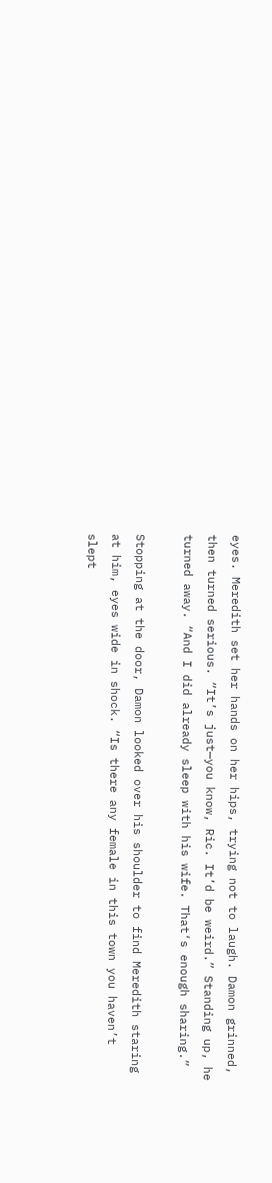eyes. Meredith set her hands on her hips, trying not to laugh. Damon grinned, then turned serious. “It’s just—you know, Ric. It’d be weird.” Standing up, he turned away. “And I did already sleep with his wife. That‘s enough sharing.”

Stopping at the door, Damon looked over his shoulder to find Meredith staring at him, eyes wide in shock. “Is there any female in this town you haven’t slept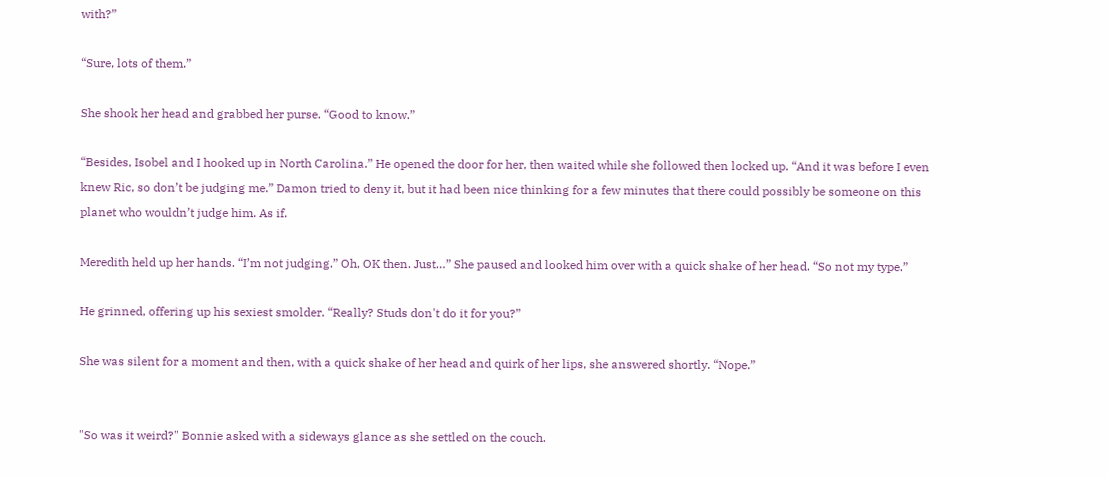with?”

“Sure, lots of them.”

She shook her head and grabbed her purse. “Good to know.”

“Besides, Isobel and I hooked up in North Carolina.” He opened the door for her, then waited while she followed then locked up. “And it was before I even knew Ric, so don’t be judging me.” Damon tried to deny it, but it had been nice thinking for a few minutes that there could possibly be someone on this planet who wouldn’t judge him. As if.

Meredith held up her hands. “I’m not judging.” Oh, OK then. Just…” She paused and looked him over with a quick shake of her head. “So not my type.”

He grinned, offering up his sexiest smolder. “Really? Studs don't do it for you?”

She was silent for a moment and then, with a quick shake of her head and quirk of her lips, she answered shortly. “Nope.”


"So was it weird?" Bonnie asked with a sideways glance as she settled on the couch.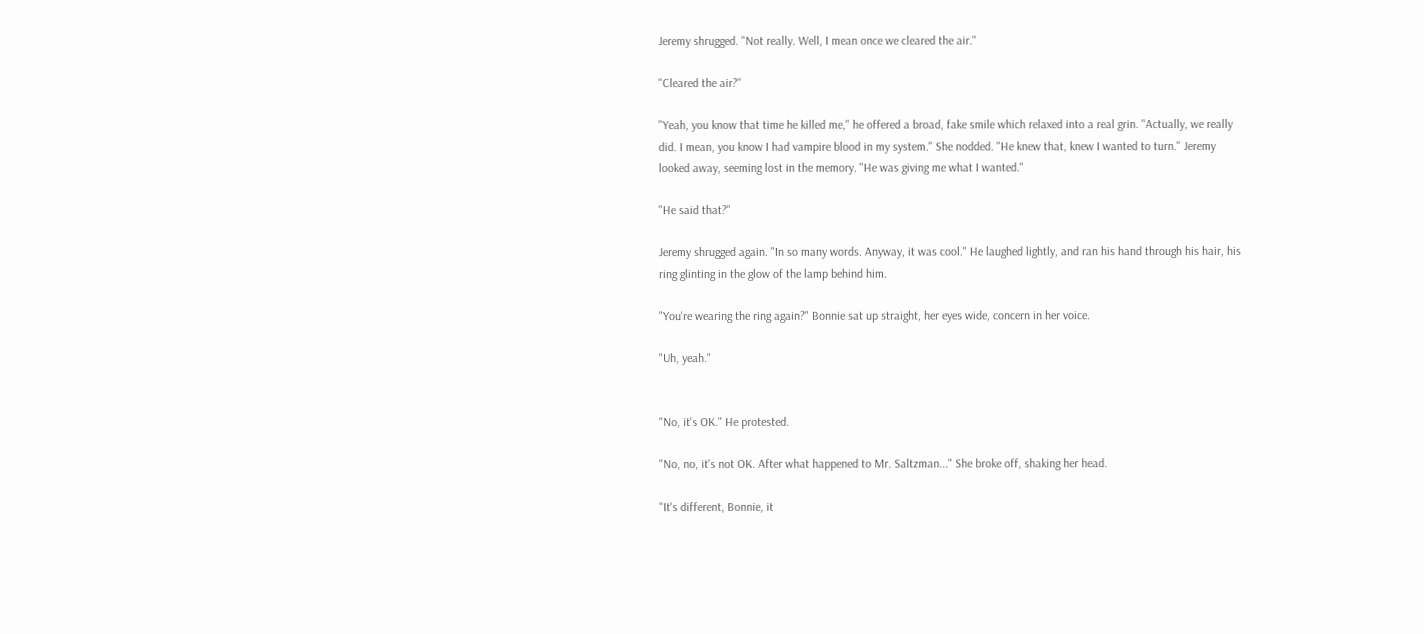Jeremy shrugged. "Not really. Well, I mean once we cleared the air."

"Cleared the air?"

"Yeah, you know that time he killed me," he offered a broad, fake smile which relaxed into a real grin. "Actually, we really did. I mean, you know I had vampire blood in my system." She nodded. "He knew that, knew I wanted to turn." Jeremy looked away, seeming lost in the memory. "He was giving me what I wanted."

"He said that?"

Jeremy shrugged again. "In so many words. Anyway, it was cool." He laughed lightly, and ran his hand through his hair, his ring glinting in the glow of the lamp behind him.

"You're wearing the ring again?" Bonnie sat up straight, her eyes wide, concern in her voice.

"Uh, yeah."


"No, it's OK." He protested.

"No, no, it's not OK. After what happened to Mr. Saltzman..." She broke off, shaking her head.

"It's different, Bonnie, it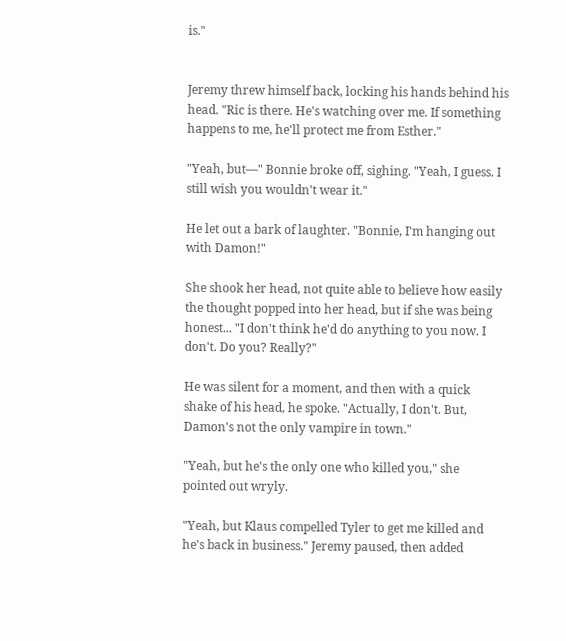is."


Jeremy threw himself back, locking his hands behind his head. "Ric is there. He's watching over me. If something happens to me, he'll protect me from Esther."

"Yeah, but—" Bonnie broke off, sighing. "Yeah, I guess. I still wish you wouldn't wear it."

He let out a bark of laughter. "Bonnie, I'm hanging out with Damon!"

She shook her head, not quite able to believe how easily the thought popped into her head, but if she was being honest... "I don't think he'd do anything to you now. I don't. Do you? Really?"

He was silent for a moment, and then with a quick shake of his head, he spoke. "Actually, I don't. But, Damon's not the only vampire in town."

"Yeah, but he's the only one who killed you," she pointed out wryly.

"Yeah, but Klaus compelled Tyler to get me killed and he's back in business." Jeremy paused, then added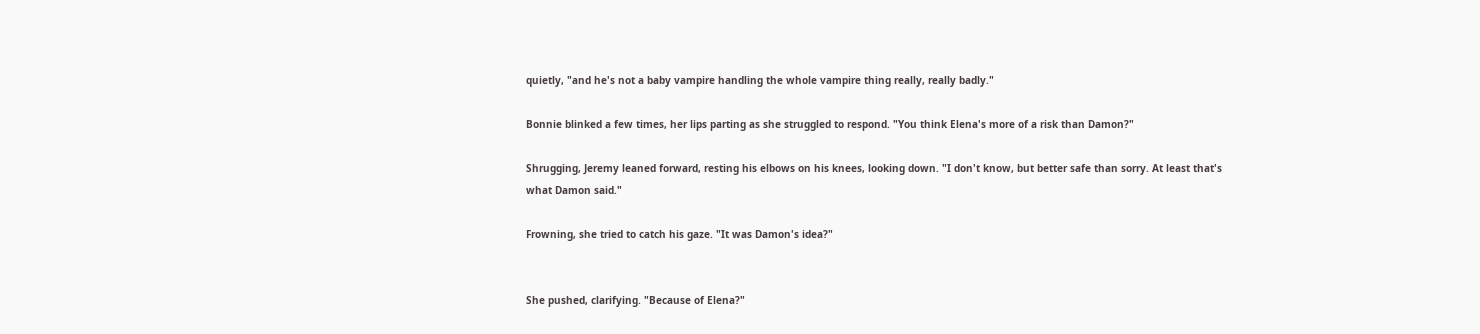quietly, "and he's not a baby vampire handling the whole vampire thing really, really badly."

Bonnie blinked a few times, her lips parting as she struggled to respond. "You think Elena's more of a risk than Damon?"

Shrugging, Jeremy leaned forward, resting his elbows on his knees, looking down. "I don't know, but better safe than sorry. At least that's what Damon said."

Frowning, she tried to catch his gaze. "It was Damon's idea?"


She pushed, clarifying. "Because of Elena?"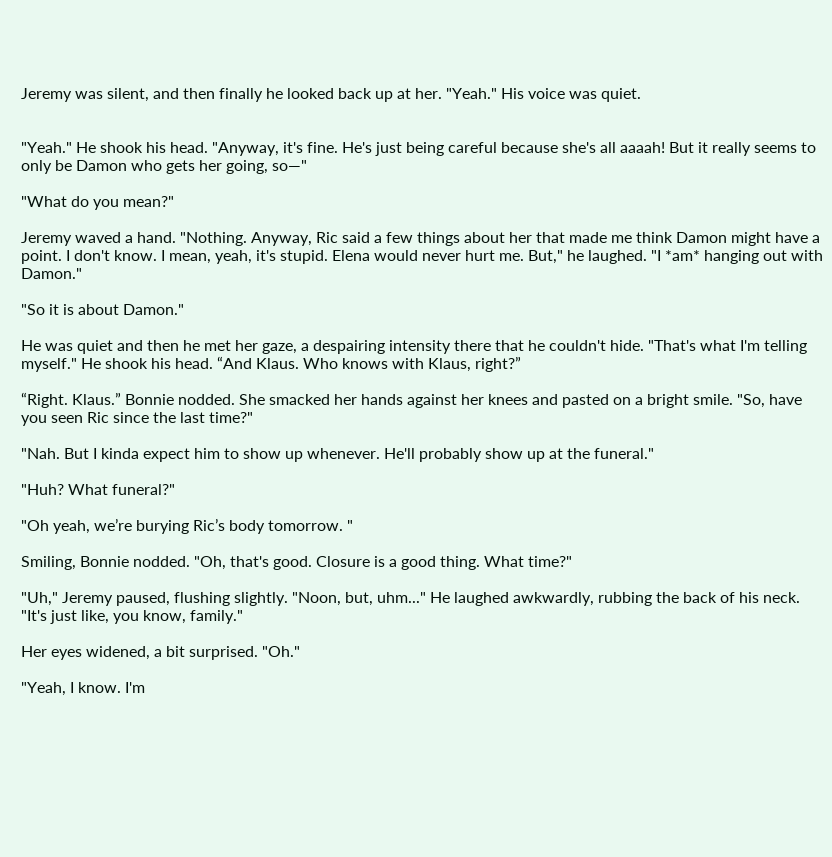Jeremy was silent, and then finally he looked back up at her. "Yeah." His voice was quiet.


"Yeah." He shook his head. "Anyway, it's fine. He's just being careful because she's all aaaah! But it really seems to only be Damon who gets her going, so—"

"What do you mean?"

Jeremy waved a hand. "Nothing. Anyway, Ric said a few things about her that made me think Damon might have a point. I don't know. I mean, yeah, it's stupid. Elena would never hurt me. But," he laughed. "I *am* hanging out with Damon."

"So it is about Damon."

He was quiet and then he met her gaze, a despairing intensity there that he couldn't hide. "That's what I'm telling myself." He shook his head. “And Klaus. Who knows with Klaus, right?”

“Right. Klaus.” Bonnie nodded. She smacked her hands against her knees and pasted on a bright smile. "So, have you seen Ric since the last time?"

"Nah. But I kinda expect him to show up whenever. He'll probably show up at the funeral."

"Huh? What funeral?"

"Oh yeah, we’re burying Ric’s body tomorrow. "

Smiling, Bonnie nodded. "Oh, that's good. Closure is a good thing. What time?"

"Uh," Jeremy paused, flushing slightly. "Noon, but, uhm..." He laughed awkwardly, rubbing the back of his neck. "It's just like, you know, family."

Her eyes widened, a bit surprised. "Oh."

"Yeah, I know. I'm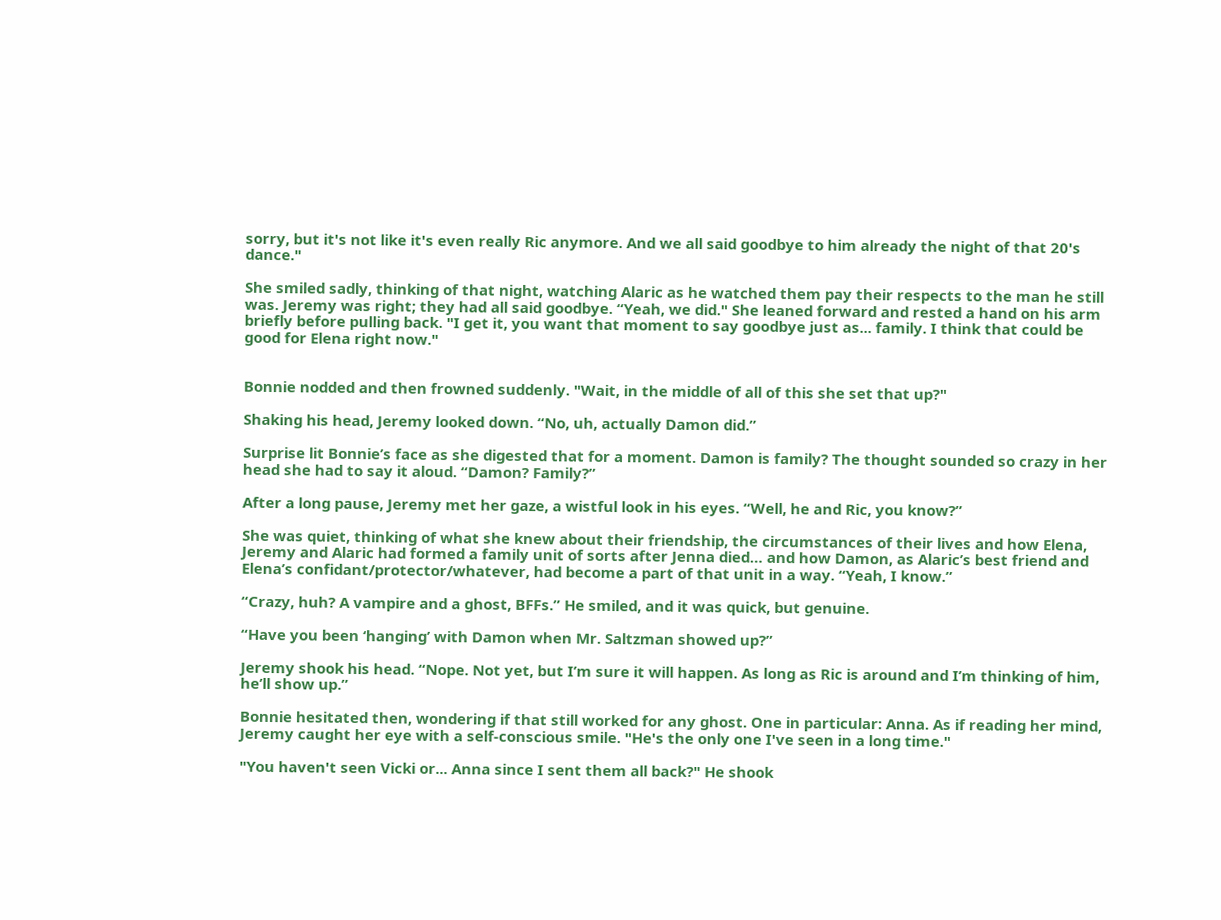sorry, but it's not like it's even really Ric anymore. And we all said goodbye to him already the night of that 20's dance."

She smiled sadly, thinking of that night, watching Alaric as he watched them pay their respects to the man he still was. Jeremy was right; they had all said goodbye. “Yeah, we did." She leaned forward and rested a hand on his arm briefly before pulling back. "I get it, you want that moment to say goodbye just as... family. I think that could be good for Elena right now."


Bonnie nodded and then frowned suddenly. "Wait, in the middle of all of this she set that up?"

Shaking his head, Jeremy looked down. “No, uh, actually Damon did.”

Surprise lit Bonnie’s face as she digested that for a moment. Damon is family? The thought sounded so crazy in her head she had to say it aloud. “Damon? Family?”

After a long pause, Jeremy met her gaze, a wistful look in his eyes. “Well, he and Ric, you know?”

She was quiet, thinking of what she knew about their friendship, the circumstances of their lives and how Elena, Jeremy and Alaric had formed a family unit of sorts after Jenna died… and how Damon, as Alaric’s best friend and Elena’s confidant/protector/whatever, had become a part of that unit in a way. “Yeah, I know.”

“Crazy, huh? A vampire and a ghost, BFFs.” He smiled, and it was quick, but genuine.

“Have you been ‘hanging’ with Damon when Mr. Saltzman showed up?”

Jeremy shook his head. “Nope. Not yet, but I’m sure it will happen. As long as Ric is around and I’m thinking of him, he’ll show up.”

Bonnie hesitated then, wondering if that still worked for any ghost. One in particular: Anna. As if reading her mind, Jeremy caught her eye with a self-conscious smile. "He's the only one I've seen in a long time."

"You haven't seen Vicki or... Anna since I sent them all back?" He shook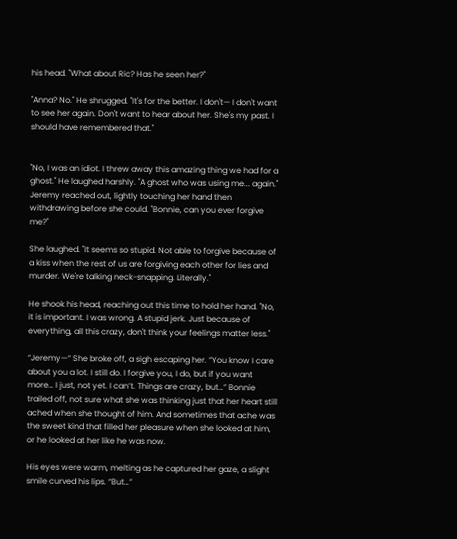his head. "What about Ric? Has he seen her?"

"Anna? No." He shrugged. "It's for the better. I don't— I don't want to see her again. Don't want to hear about her. She's my past. I should have remembered that."


"No, I was an idiot. I threw away this amazing thing we had for a ghost." He laughed harshly. "A ghost who was using me... again." Jeremy reached out, lightly touching her hand then withdrawing before she could. "Bonnie, can you ever forgive me?"

She laughed. "It seems so stupid. Not able to forgive because of a kiss when the rest of us are forgiving each other for lies and murder. We're talking neck-snapping. Literally."

He shook his head, reaching out this time to hold her hand. "No, it is important. I was wrong. A stupid jerk. Just because of everything, all this crazy, don't think your feelings matter less."

“Jeremy—“ She broke off, a sigh escaping her. “You know I care about you a lot. I still do. I forgive you, I do, but if you want more… I just, not yet. I can’t. Things are crazy, but…” Bonnie trailed off, not sure what she was thinking just that her heart still ached when she thought of him. And sometimes that ache was the sweet kind that filled her pleasure when she looked at him, or he looked at her like he was now.

His eyes were warm, melting as he captured her gaze, a slight smile curved his lips. “But…”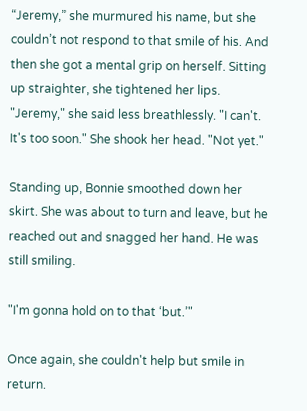“Jeremy,” she murmured his name, but she couldn’t not respond to that smile of his. And then she got a mental grip on herself. Sitting up straighter, she tightened her lips. "Jeremy," she said less breathlessly. "I can't. It's too soon." She shook her head. "Not yet."

Standing up, Bonnie smoothed down her skirt. She was about to turn and leave, but he reached out and snagged her hand. He was still smiling.

"I'm gonna hold on to that ‘but.’"

Once again, she couldn't help but smile in return.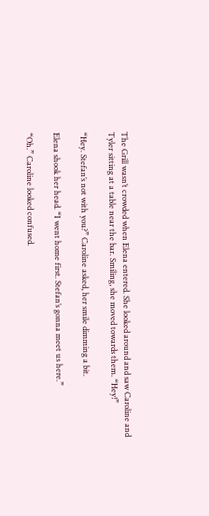The Grill wasn’t crowded when Elena entered. She looked around and saw Caroline and Tyler sitting at a table near the bar. Smiling, she moved towards them. “Hey!”

“Hey. Stefan’s not with you?” Caroline asked, her smile dimming a bit.

Elena shook her head. “I went home first. Stefan’s gonna meet us here.”

“Oh.” Caroline looked confused.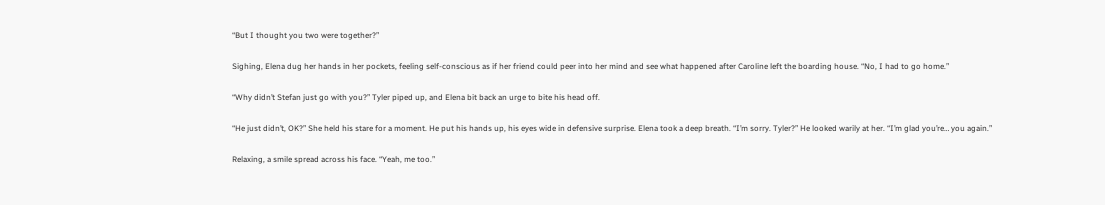“But I thought you two were together?”

Sighing, Elena dug her hands in her pockets, feeling self-conscious as if her friend could peer into her mind and see what happened after Caroline left the boarding house. “No, I had to go home.”

“Why didn’t Stefan just go with you?” Tyler piped up, and Elena bit back an urge to bite his head off.

“He just didn’t, OK?” She held his stare for a moment. He put his hands up, his eyes wide in defensive surprise. Elena took a deep breath. “I’m sorry. Tyler?” He looked warily at her. “I’m glad you’re… you again.”

Relaxing, a smile spread across his face. “Yeah, me too.”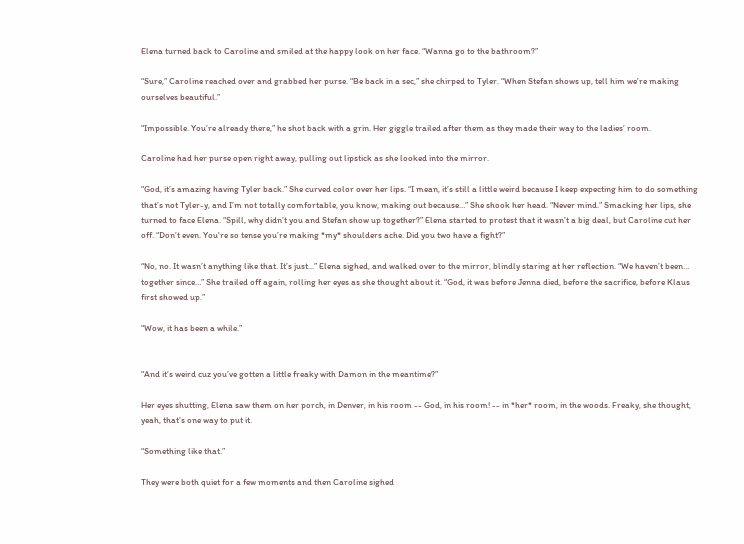Elena turned back to Caroline and smiled at the happy look on her face. “Wanna go to the bathroom?”

“Sure,” Caroline reached over and grabbed her purse. “Be back in a sec,” she chirped to Tyler. “When Stefan shows up, tell him we’re making ourselves beautiful.”

“Impossible. You’re already there,” he shot back with a grin. Her giggle trailed after them as they made their way to the ladies’ room.

Caroline had her purse open right away, pulling out lipstick as she looked into the mirror.

“God, it’s amazing having Tyler back.” She curved color over her lips. “I mean, it’s still a little weird because I keep expecting him to do something that’s not Tyler-y, and I’m not totally comfortable, you know, making out because…” She shook her head. “Never mind.” Smacking her lips, she turned to face Elena. “Spill, why didn’t you and Stefan show up together?” Elena started to protest that it wasn’t a big deal, but Caroline cut her off. “Don’t even. You're so tense you’re making *my* shoulders ache. Did you two have a fight?”

“No, no. It wasn’t anything like that. It’s just...” Elena sighed, and walked over to the mirror, blindly staring at her reflection. “We haven’t been… together since…” She trailed off again, rolling her eyes as she thought about it. “God, it was before Jenna died, before the sacrifice, before Klaus first showed up.”

“Wow, it has been a while.”


“And it’s weird cuz you’ve gotten a little freaky with Damon in the meantime?”

Her eyes shutting, Elena saw them on her porch, in Denver, in his room -- God, in his room! -- in *her* room, in the woods. Freaky, she thought, yeah, that’s one way to put it.

“Something like that.”

They were both quiet for a few moments and then Caroline sighed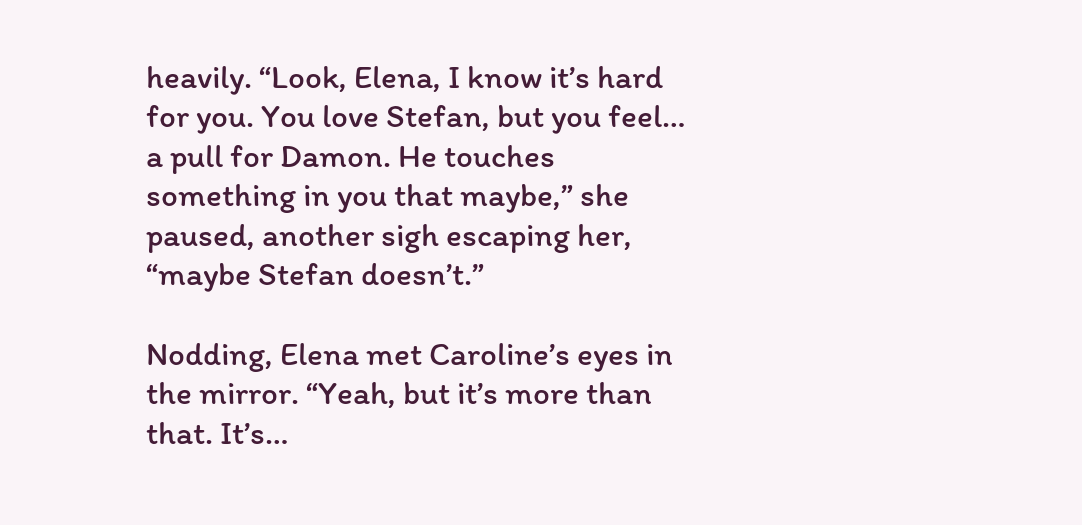heavily. “Look, Elena, I know it’s hard for you. You love Stefan, but you feel… a pull for Damon. He touches something in you that maybe,” she paused, another sigh escaping her, “maybe Stefan doesn’t.”

Nodding, Elena met Caroline’s eyes in the mirror. “Yeah, but it’s more than that. It’s…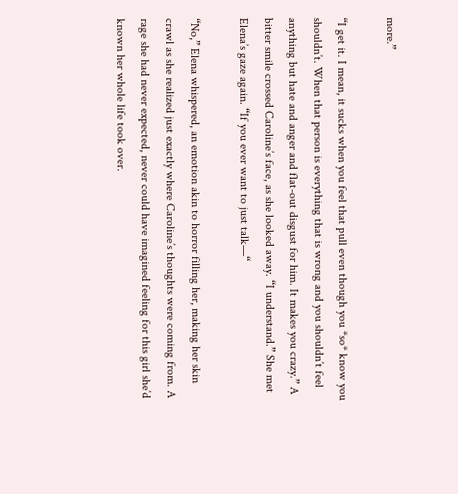more.”

“I get it. I mean, it sucks when you feel that pull even though you *so* know you shouldn’t. When that person is everything that is wrong and you shouldn’t feel anything but hate and anger and flat-out disgust for him. It makes you crazy.” A bitter smile crossed Caroline’s face, as she looked away. “I understand.” She met Elena’s gaze again. “If you ever want to just talk—“

“No,” Elena whispered, an emotion akin to horror filling her, making her skin crawl as she realized just exactly where Caroline’s thoughts were coming from. A rage she had never expected, never could have imagined feeling for this girl she’d known her whole life took over.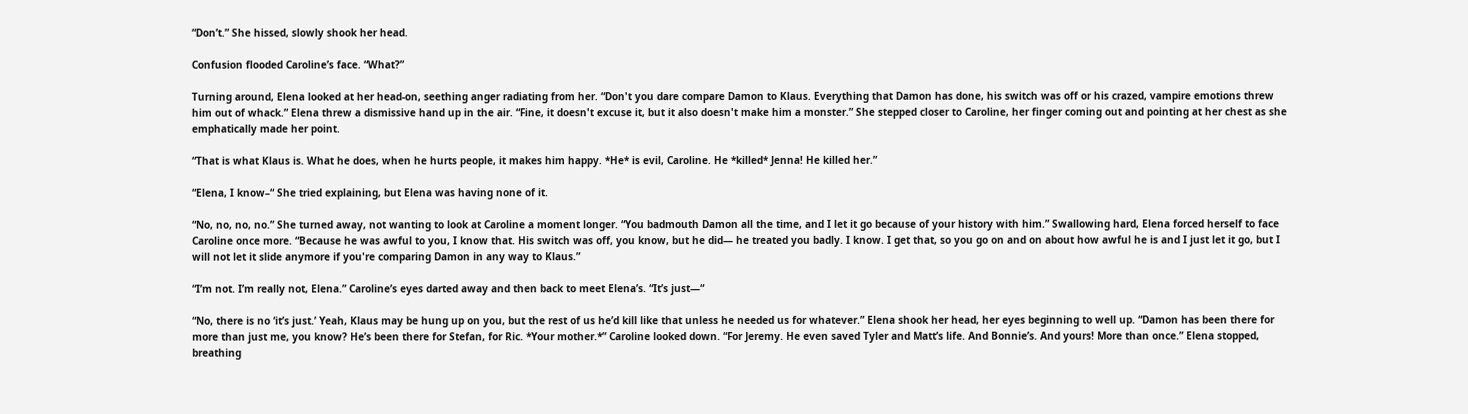“Don’t.” She hissed, slowly shook her head.

Confusion flooded Caroline’s face. “What?”

Turning around, Elena looked at her head-on, seething anger radiating from her. “Don't you dare compare Damon to Klaus. Everything that Damon has done, his switch was off or his crazed, vampire emotions threw him out of whack.” Elena threw a dismissive hand up in the air. “Fine, it doesn't excuse it, but it also doesn't make him a monster.” She stepped closer to Caroline, her finger coming out and pointing at her chest as she emphatically made her point.

“That is what Klaus is. What he does, when he hurts people, it makes him happy. *He* is evil, Caroline. He *killed* Jenna! He killed her.”

“Elena, I know–“ She tried explaining, but Elena was having none of it.

“No, no, no, no.” She turned away, not wanting to look at Caroline a moment longer. “You badmouth Damon all the time, and I let it go because of your history with him.” Swallowing hard, Elena forced herself to face Caroline once more. “Because he was awful to you, I know that. His switch was off, you know, but he did— he treated you badly. I know. I get that, so you go on and on about how awful he is and I just let it go, but I will not let it slide anymore if you're comparing Damon in any way to Klaus.”

“I’m not. I’m really not, Elena.” Caroline’s eyes darted away and then back to meet Elena’s. “It’s just—“

“No, there is no ‘it’s just.’ Yeah, Klaus may be hung up on you, but the rest of us he’d kill like that unless he needed us for whatever.” Elena shook her head, her eyes beginning to well up. “Damon has been there for more than just me, you know? He’s been there for Stefan, for Ric. *Your mother.*” Caroline looked down. “For Jeremy. He even saved Tyler and Matt’s life. And Bonnie’s. And yours! More than once.” Elena stopped, breathing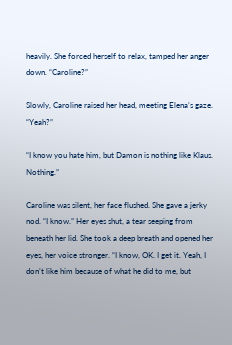heavily. She forced herself to relax, tamped her anger down. “Caroline?”

Slowly, Caroline raised her head, meeting Elena’s gaze. “Yeah?”

“I know you hate him, but Damon is nothing like Klaus. Nothing.”

Caroline was silent, her face flushed. She gave a jerky nod. “I know.” Her eyes shut, a tear seeping from beneath her lid. She took a deep breath and opened her eyes, her voice stronger. “I know, OK. I get it. Yeah, I don’t like him because of what he did to me, but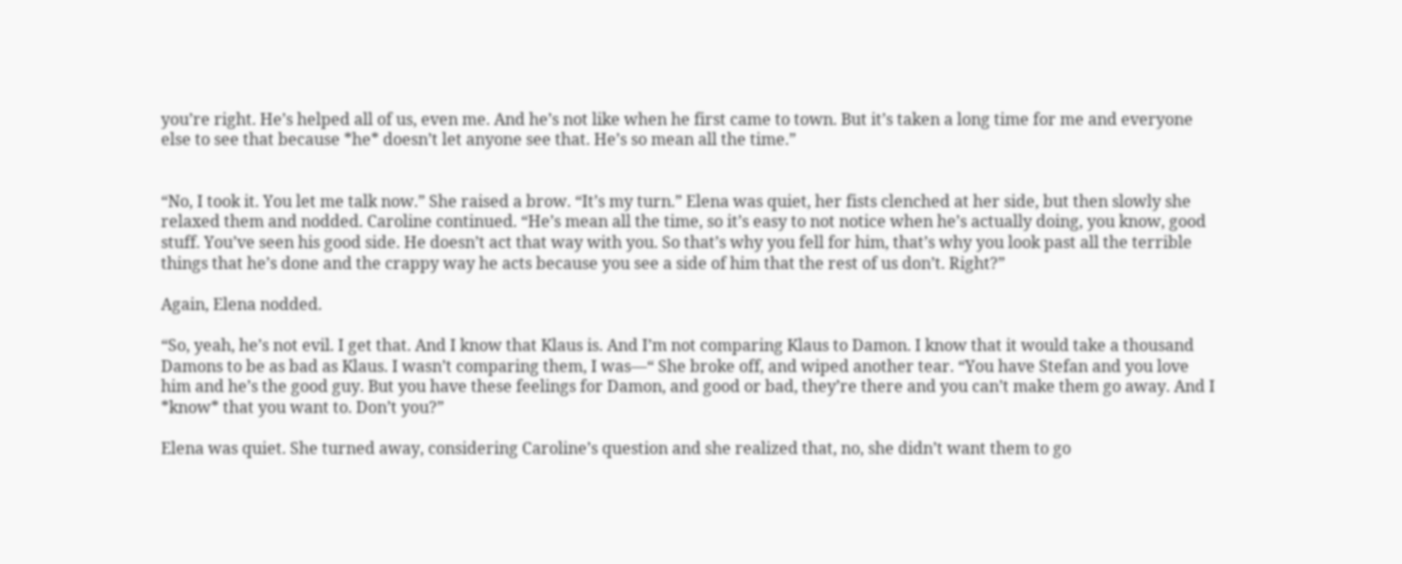you’re right. He’s helped all of us, even me. And he’s not like when he first came to town. But it’s taken a long time for me and everyone else to see that because *he* doesn’t let anyone see that. He’s so mean all the time.”


“No, I took it. You let me talk now.” She raised a brow. “It’s my turn.” Elena was quiet, her fists clenched at her side, but then slowly she relaxed them and nodded. Caroline continued. “He’s mean all the time, so it’s easy to not notice when he’s actually doing, you know, good stuff. You’ve seen his good side. He doesn’t act that way with you. So that’s why you fell for him, that’s why you look past all the terrible things that he’s done and the crappy way he acts because you see a side of him that the rest of us don’t. Right?”

Again, Elena nodded.

“So, yeah, he’s not evil. I get that. And I know that Klaus is. And I’m not comparing Klaus to Damon. I know that it would take a thousand Damons to be as bad as Klaus. I wasn’t comparing them, I was—“ She broke off, and wiped another tear. “You have Stefan and you love him and he’s the good guy. But you have these feelings for Damon, and good or bad, they’re there and you can’t make them go away. And I *know* that you want to. Don’t you?”

Elena was quiet. She turned away, considering Caroline’s question and she realized that, no, she didn’t want them to go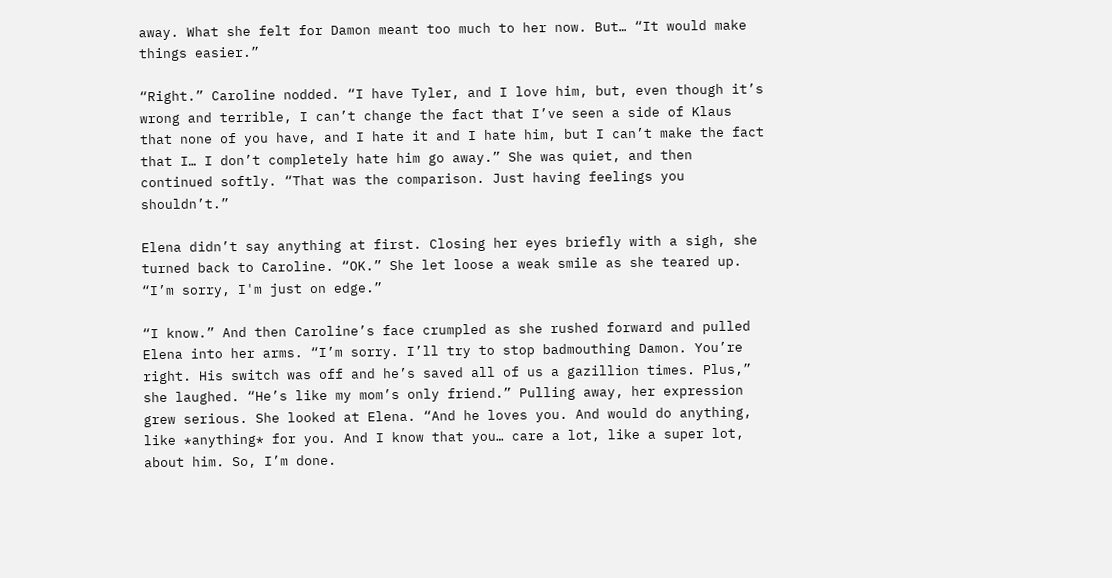away. What she felt for Damon meant too much to her now. But… “It would make things easier.”

“Right.” Caroline nodded. “I have Tyler, and I love him, but, even though it’s wrong and terrible, I can’t change the fact that I’ve seen a side of Klaus that none of you have, and I hate it and I hate him, but I can’t make the fact that I… I don’t completely hate him go away.” She was quiet, and then continued softly. “That was the comparison. Just having feelings you shouldn’t.”

Elena didn’t say anything at first. Closing her eyes briefly with a sigh, she turned back to Caroline. “OK.” She let loose a weak smile as she teared up. “I’m sorry, I'm just on edge.”

“I know.” And then Caroline’s face crumpled as she rushed forward and pulled Elena into her arms. “I’m sorry. I’ll try to stop badmouthing Damon. You’re right. His switch was off and he’s saved all of us a gazillion times. Plus,” she laughed. “He’s like my mom’s only friend.” Pulling away, her expression grew serious. She looked at Elena. “And he loves you. And would do anything, like *anything* for you. And I know that you… care a lot, like a super lot, about him. So, I’m done.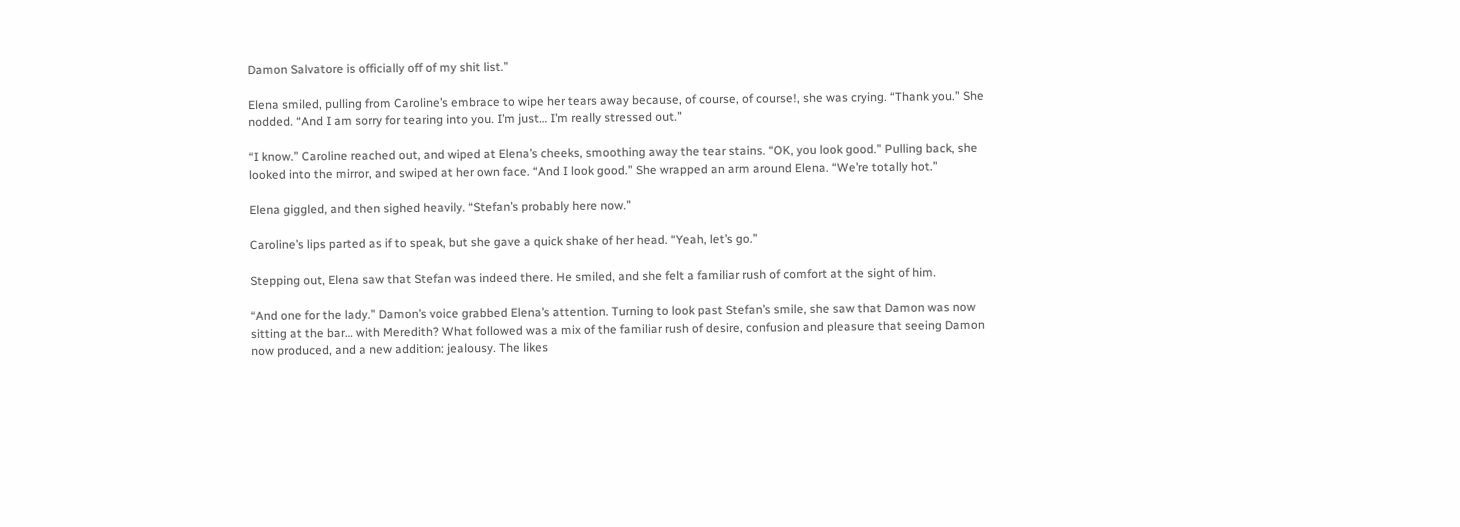Damon Salvatore is officially off of my shit list.”

Elena smiled, pulling from Caroline’s embrace to wipe her tears away because, of course, of course!, she was crying. “Thank you.” She nodded. “And I am sorry for tearing into you. I’m just… I’m really stressed out.”

“I know.” Caroline reached out, and wiped at Elena’s cheeks, smoothing away the tear stains. “OK, you look good.” Pulling back, she looked into the mirror, and swiped at her own face. “And I look good.” She wrapped an arm around Elena. “We’re totally hot.”

Elena giggled, and then sighed heavily. “Stefan’s probably here now.”

Caroline’s lips parted as if to speak, but she gave a quick shake of her head. “Yeah, let’s go.”

Stepping out, Elena saw that Stefan was indeed there. He smiled, and she felt a familiar rush of comfort at the sight of him.

“And one for the lady.” Damon’s voice grabbed Elena’s attention. Turning to look past Stefan’s smile, she saw that Damon was now sitting at the bar… with Meredith? What followed was a mix of the familiar rush of desire, confusion and pleasure that seeing Damon now produced, and a new addition: jealousy. The likes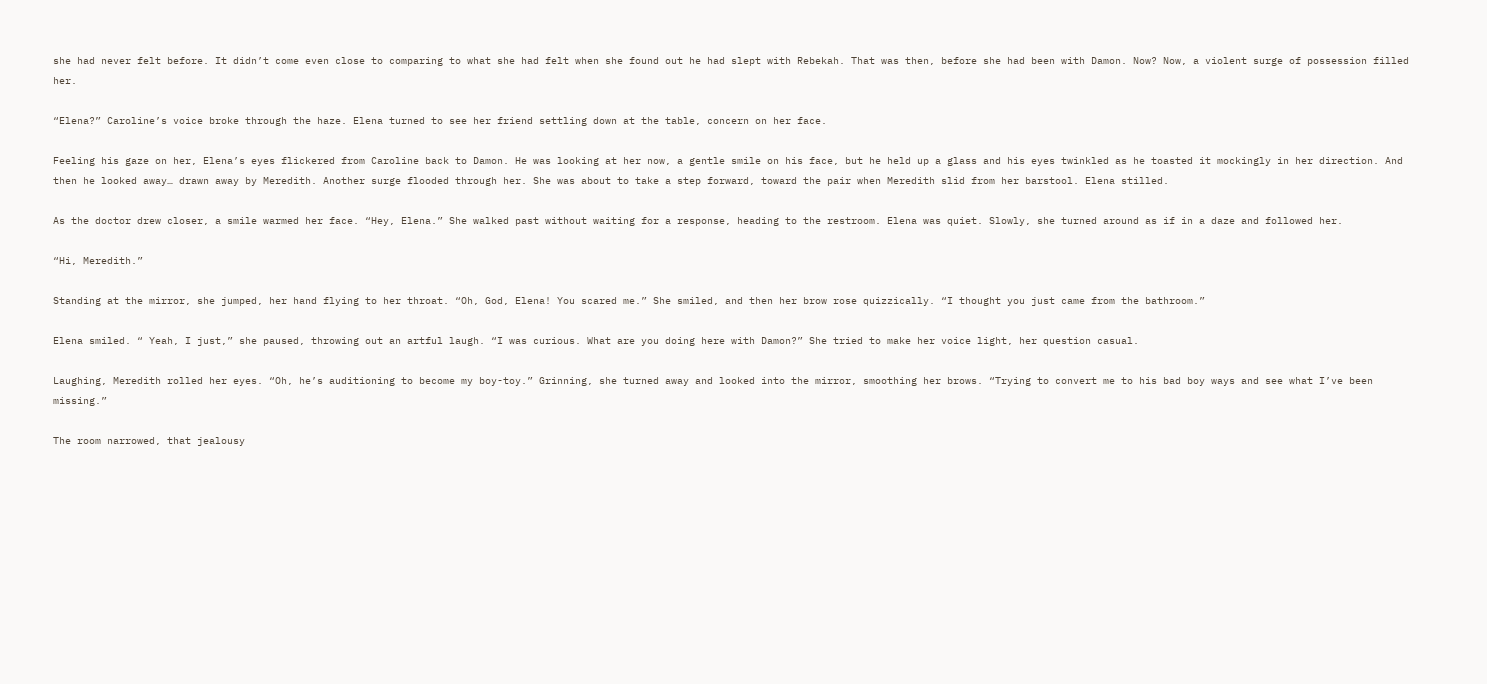she had never felt before. It didn’t come even close to comparing to what she had felt when she found out he had slept with Rebekah. That was then, before she had been with Damon. Now? Now, a violent surge of possession filled her.

“Elena?” Caroline’s voice broke through the haze. Elena turned to see her friend settling down at the table, concern on her face.

Feeling his gaze on her, Elena’s eyes flickered from Caroline back to Damon. He was looking at her now, a gentle smile on his face, but he held up a glass and his eyes twinkled as he toasted it mockingly in her direction. And then he looked away… drawn away by Meredith. Another surge flooded through her. She was about to take a step forward, toward the pair when Meredith slid from her barstool. Elena stilled.

As the doctor drew closer, a smile warmed her face. “Hey, Elena.” She walked past without waiting for a response, heading to the restroom. Elena was quiet. Slowly, she turned around as if in a daze and followed her.

“Hi, Meredith.”

Standing at the mirror, she jumped, her hand flying to her throat. “Oh, God, Elena! You scared me.” She smiled, and then her brow rose quizzically. “I thought you just came from the bathroom.”

Elena smiled. “ Yeah, I just,” she paused, throwing out an artful laugh. “I was curious. What are you doing here with Damon?” She tried to make her voice light, her question casual.

Laughing, Meredith rolled her eyes. “Oh, he’s auditioning to become my boy-toy.” Grinning, she turned away and looked into the mirror, smoothing her brows. “Trying to convert me to his bad boy ways and see what I’ve been missing.”

The room narrowed, that jealousy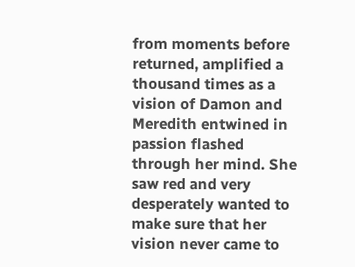from moments before returned, amplified a thousand times as a vision of Damon and Meredith entwined in passion flashed through her mind. She saw red and very desperately wanted to make sure that her vision never came to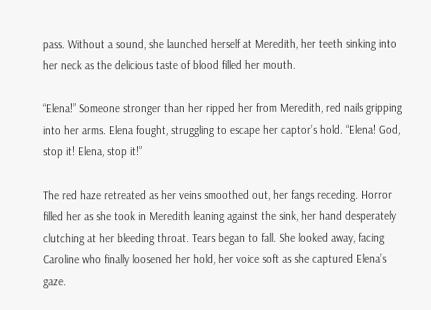pass. Without a sound, she launched herself at Meredith, her teeth sinking into her neck as the delicious taste of blood filled her mouth.

“Elena!” Someone stronger than her ripped her from Meredith, red nails gripping into her arms. Elena fought, struggling to escape her captor’s hold. “Elena! God, stop it! Elena, stop it!”

The red haze retreated as her veins smoothed out, her fangs receding. Horror filled her as she took in Meredith leaning against the sink, her hand desperately clutching at her bleeding throat. Tears began to fall. She looked away, facing Caroline who finally loosened her hold, her voice soft as she captured Elena’s gaze.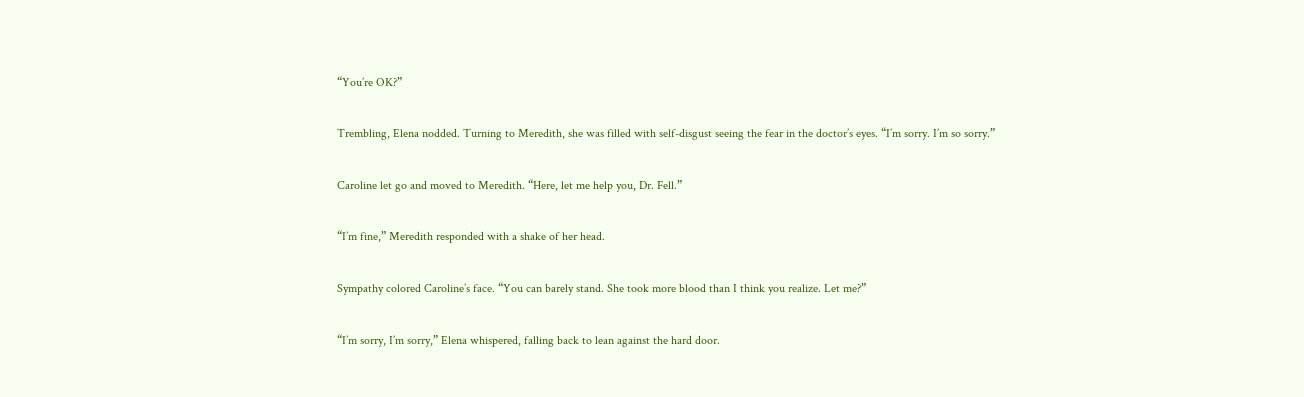“You’re OK?”

Trembling, Elena nodded. Turning to Meredith, she was filled with self-disgust seeing the fear in the doctor’s eyes. “I’m sorry. I’m so sorry.”

Caroline let go and moved to Meredith. “Here, let me help you, Dr. Fell.”

“I’m fine,” Meredith responded with a shake of her head.

Sympathy colored Caroline’s face. “You can barely stand. She took more blood than I think you realize. Let me?”

“I’m sorry, I’m sorry,” Elena whispered, falling back to lean against the hard door.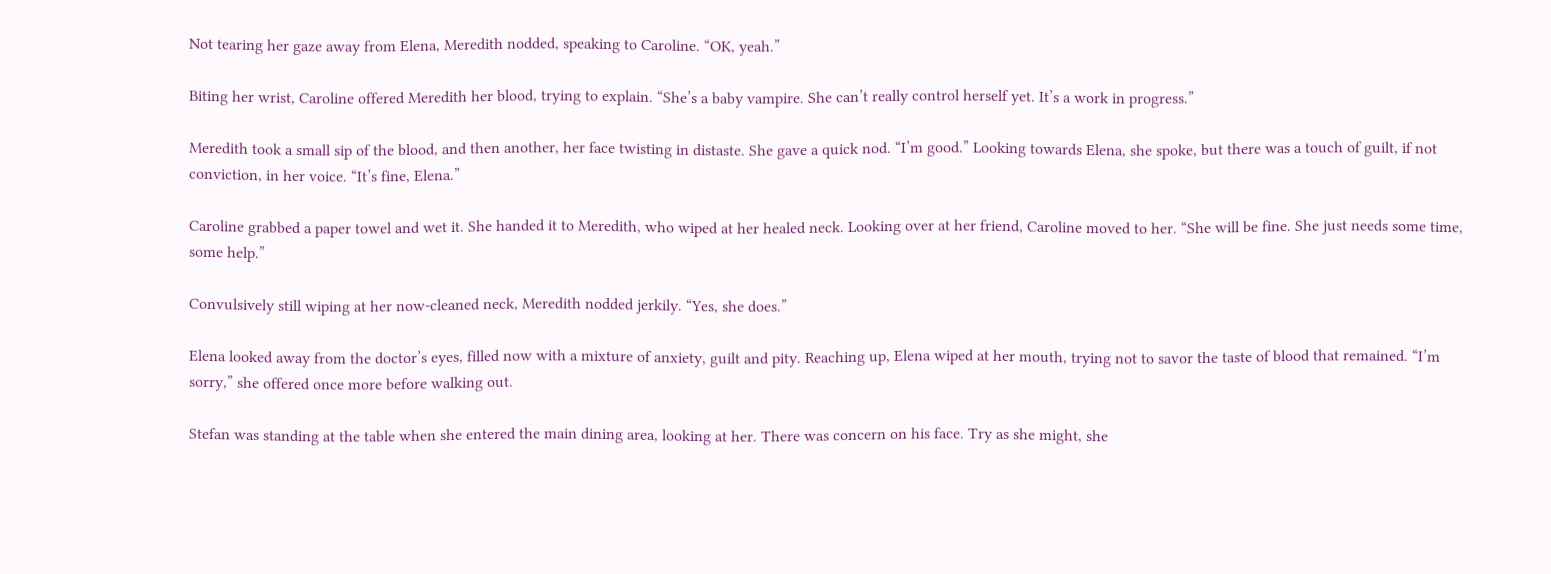Not tearing her gaze away from Elena, Meredith nodded, speaking to Caroline. “OK, yeah.”

Biting her wrist, Caroline offered Meredith her blood, trying to explain. “She’s a baby vampire. She can’t really control herself yet. It’s a work in progress.”

Meredith took a small sip of the blood, and then another, her face twisting in distaste. She gave a quick nod. “I’m good.” Looking towards Elena, she spoke, but there was a touch of guilt, if not conviction, in her voice. “It’s fine, Elena.”

Caroline grabbed a paper towel and wet it. She handed it to Meredith, who wiped at her healed neck. Looking over at her friend, Caroline moved to her. “She will be fine. She just needs some time, some help.”

Convulsively still wiping at her now-cleaned neck, Meredith nodded jerkily. “Yes, she does.”

Elena looked away from the doctor’s eyes, filled now with a mixture of anxiety, guilt and pity. Reaching up, Elena wiped at her mouth, trying not to savor the taste of blood that remained. “I’m sorry,” she offered once more before walking out.

Stefan was standing at the table when she entered the main dining area, looking at her. There was concern on his face. Try as she might, she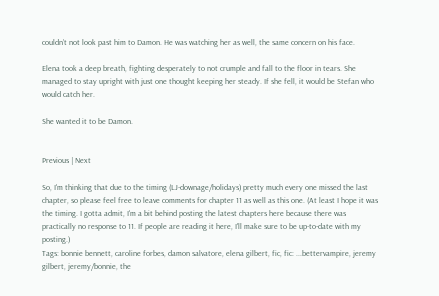couldn’t not look past him to Damon. He was watching her as well, the same concern on his face.

Elena took a deep breath, fighting desperately to not crumple and fall to the floor in tears. She managed to stay upright with just one thought keeping her steady. If she fell, it would be Stefan who would catch her.

She wanted it to be Damon.


Previous | Next

So, I'm thinking that due to the timing (LJ-downage/holidays) pretty much every one missed the last chapter, so please feel free to leave comments for chapter 11 as well as this one. (At least I hope it was the timing. I gotta admit, I'm a bit behind posting the latest chapters here because there was practically no response to 11. If people are reading it here, I'll make sure to be up-to-date with my posting.)
Tags: bonnie bennett, caroline forbes, damon salvatore, elena gilbert, fic, fic: ...bettervampire, jeremy gilbert, jeremy/bonnie, the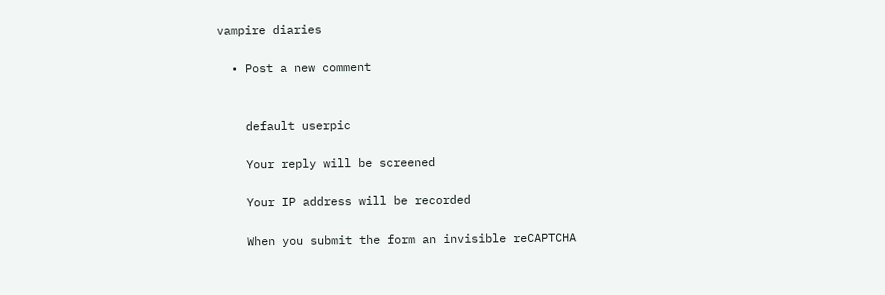vampire diaries

  • Post a new comment


    default userpic

    Your reply will be screened

    Your IP address will be recorded

    When you submit the form an invisible reCAPTCHA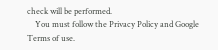check will be performed.
    You must follow the Privacy Policy and Google Terms of use.